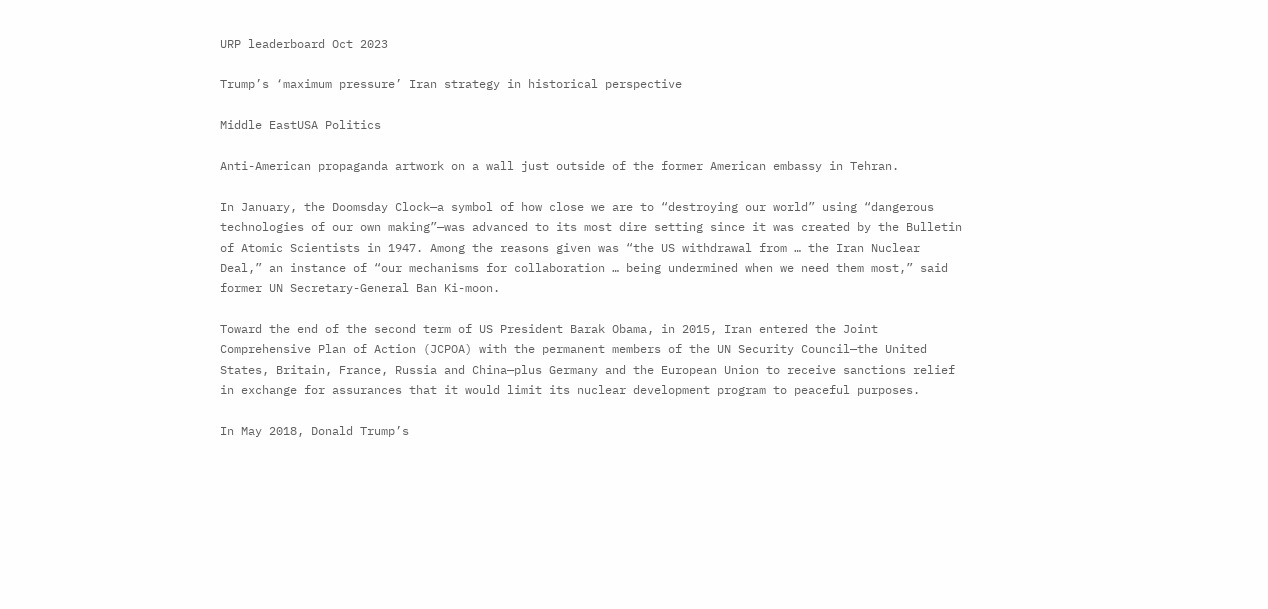URP leaderboard Oct 2023

Trump’s ‘maximum pressure’ Iran strategy in historical perspective

Middle EastUSA Politics

Anti-American propaganda artwork on a wall just outside of the former American embassy in Tehran.

In January, the Doomsday Clock—a symbol of how close we are to “destroying our world” using “dangerous technologies of our own making”—was advanced to its most dire setting since it was created by the Bulletin of Atomic Scientists in 1947. Among the reasons given was “the US withdrawal from … the Iran Nuclear Deal,” an instance of “our mechanisms for collaboration … being undermined when we need them most,” said former UN Secretary-General Ban Ki-moon.

Toward the end of the second term of US President Barak Obama, in 2015, Iran entered the Joint Comprehensive Plan of Action (JCPOA) with the permanent members of the UN Security Council—the United States, Britain, France, Russia and China—plus Germany and the European Union to receive sanctions relief in exchange for assurances that it would limit its nuclear development program to peaceful purposes.

In May 2018, Donald Trump’s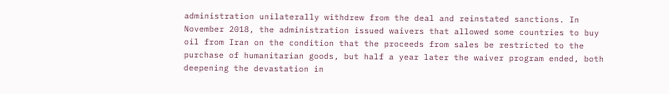administration unilaterally withdrew from the deal and reinstated sanctions. In November 2018, the administration issued waivers that allowed some countries to buy oil from Iran on the condition that the proceeds from sales be restricted to the purchase of humanitarian goods, but half a year later the waiver program ended, both deepening the devastation in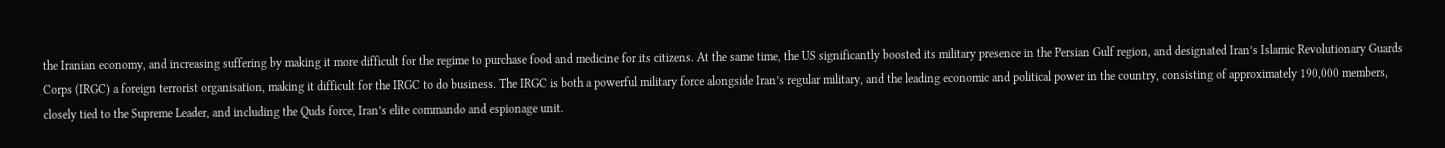the Iranian economy, and increasing suffering by making it more difficult for the regime to purchase food and medicine for its citizens. At the same time, the US significantly boosted its military presence in the Persian Gulf region, and designated Iran’s Islamic Revolutionary Guards Corps (IRGC) a foreign terrorist organisation, making it difficult for the IRGC to do business. The IRGC is both a powerful military force alongside Iran’s regular military, and the leading economic and political power in the country, consisting of approximately 190,000 members, closely tied to the Supreme Leader, and including the Quds force, Iran’s elite commando and espionage unit.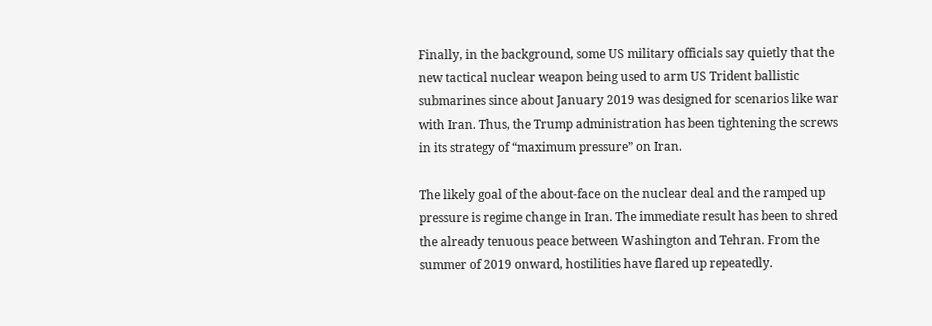Finally, in the background, some US military officials say quietly that the new tactical nuclear weapon being used to arm US Trident ballistic submarines since about January 2019 was designed for scenarios like war with Iran. Thus, the Trump administration has been tightening the screws in its strategy of “maximum pressure” on Iran.

The likely goal of the about-face on the nuclear deal and the ramped up pressure is regime change in Iran. The immediate result has been to shred the already tenuous peace between Washington and Tehran. From the summer of 2019 onward, hostilities have flared up repeatedly.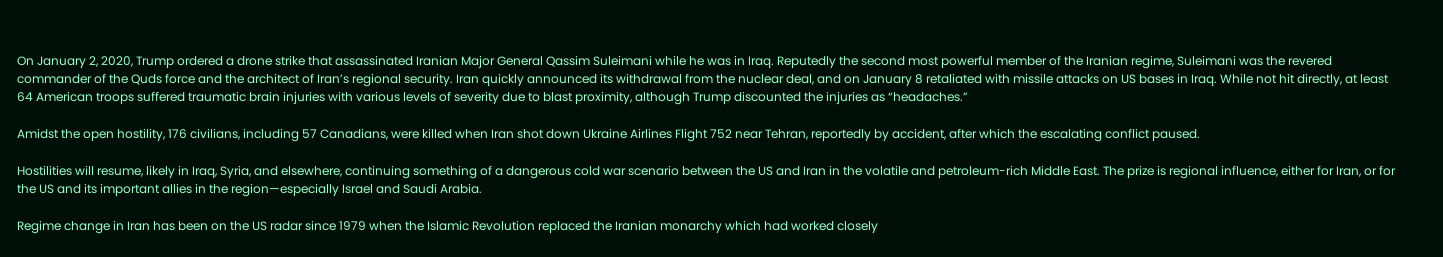On January 2, 2020, Trump ordered a drone strike that assassinated Iranian Major General Qassim Suleimani while he was in Iraq. Reputedly the second most powerful member of the Iranian regime, Suleimani was the revered commander of the Quds force and the architect of Iran’s regional security. Iran quickly announced its withdrawal from the nuclear deal, and on January 8 retaliated with missile attacks on US bases in Iraq. While not hit directly, at least 64 American troops suffered traumatic brain injuries with various levels of severity due to blast proximity, although Trump discounted the injuries as “headaches.”

Amidst the open hostility, 176 civilians, including 57 Canadians, were killed when Iran shot down Ukraine Airlines Flight 752 near Tehran, reportedly by accident, after which the escalating conflict paused.

Hostilities will resume, likely in Iraq, Syria, and elsewhere, continuing something of a dangerous cold war scenario between the US and Iran in the volatile and petroleum-rich Middle East. The prize is regional influence, either for Iran, or for the US and its important allies in the region—especially Israel and Saudi Arabia.

Regime change in Iran has been on the US radar since 1979 when the Islamic Revolution replaced the Iranian monarchy which had worked closely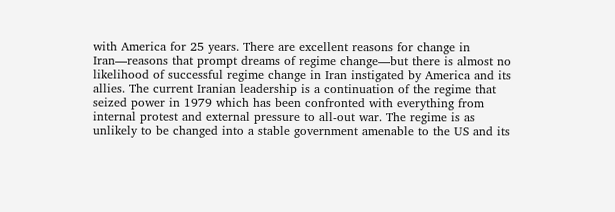with America for 25 years. There are excellent reasons for change in Iran—reasons that prompt dreams of regime change—but there is almost no likelihood of successful regime change in Iran instigated by America and its allies. The current Iranian leadership is a continuation of the regime that seized power in 1979 which has been confronted with everything from internal protest and external pressure to all-out war. The regime is as unlikely to be changed into a stable government amenable to the US and its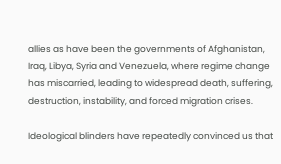allies as have been the governments of Afghanistan, Iraq, Libya, Syria and Venezuela, where regime change has miscarried, leading to widespread death, suffering, destruction, instability, and forced migration crises.

Ideological blinders have repeatedly convinced us that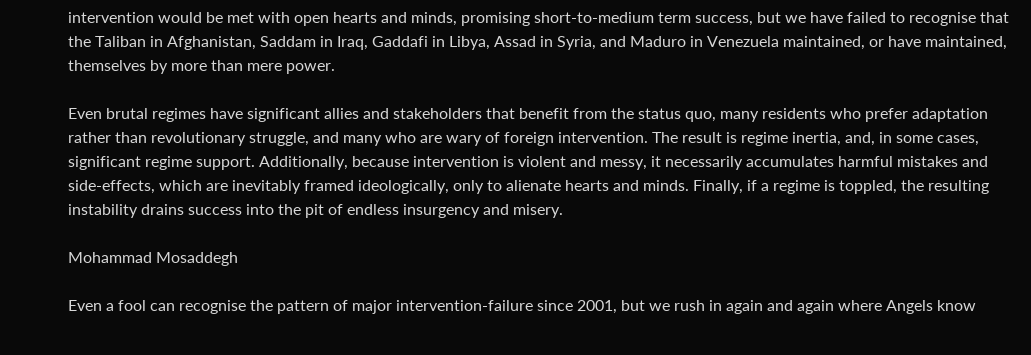intervention would be met with open hearts and minds, promising short-to-medium term success, but we have failed to recognise that the Taliban in Afghanistan, Saddam in Iraq, Gaddafi in Libya, Assad in Syria, and Maduro in Venezuela maintained, or have maintained, themselves by more than mere power.

Even brutal regimes have significant allies and stakeholders that benefit from the status quo, many residents who prefer adaptation rather than revolutionary struggle, and many who are wary of foreign intervention. The result is regime inertia, and, in some cases, significant regime support. Additionally, because intervention is violent and messy, it necessarily accumulates harmful mistakes and side-effects, which are inevitably framed ideologically, only to alienate hearts and minds. Finally, if a regime is toppled, the resulting instability drains success into the pit of endless insurgency and misery.

Mohammad Mosaddegh

Even a fool can recognise the pattern of major intervention-failure since 2001, but we rush in again and again where Angels know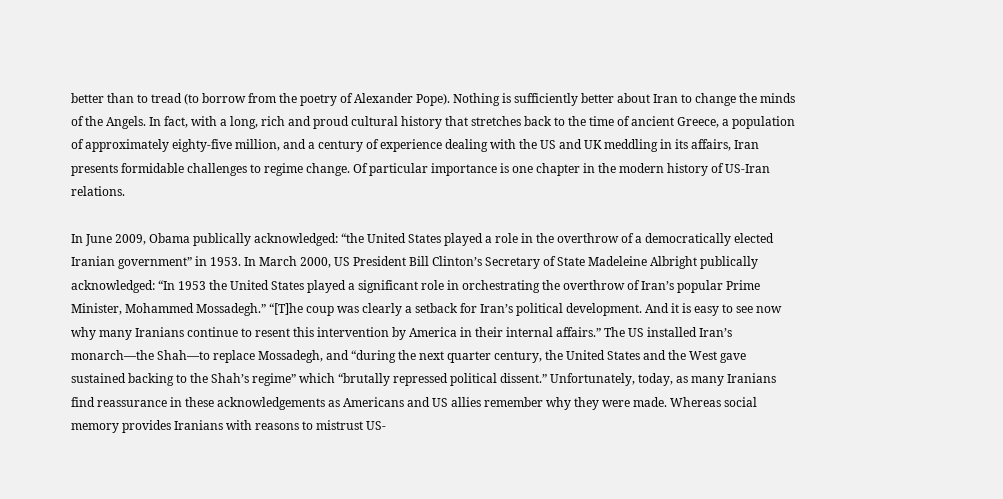better than to tread (to borrow from the poetry of Alexander Pope). Nothing is sufficiently better about Iran to change the minds of the Angels. In fact, with a long, rich and proud cultural history that stretches back to the time of ancient Greece, a population of approximately eighty-five million, and a century of experience dealing with the US and UK meddling in its affairs, Iran presents formidable challenges to regime change. Of particular importance is one chapter in the modern history of US-Iran relations.

In June 2009, Obama publically acknowledged: “the United States played a role in the overthrow of a democratically elected Iranian government” in 1953. In March 2000, US President Bill Clinton’s Secretary of State Madeleine Albright publically acknowledged: “In 1953 the United States played a significant role in orchestrating the overthrow of Iran’s popular Prime Minister, Mohammed Mossadegh.” “[T]he coup was clearly a setback for Iran’s political development. And it is easy to see now why many Iranians continue to resent this intervention by America in their internal affairs.” The US installed Iran’s monarch—the Shah—to replace Mossadegh, and “during the next quarter century, the United States and the West gave sustained backing to the Shah’s regime” which “brutally repressed political dissent.” Unfortunately, today, as many Iranians find reassurance in these acknowledgements as Americans and US allies remember why they were made. Whereas social memory provides Iranians with reasons to mistrust US-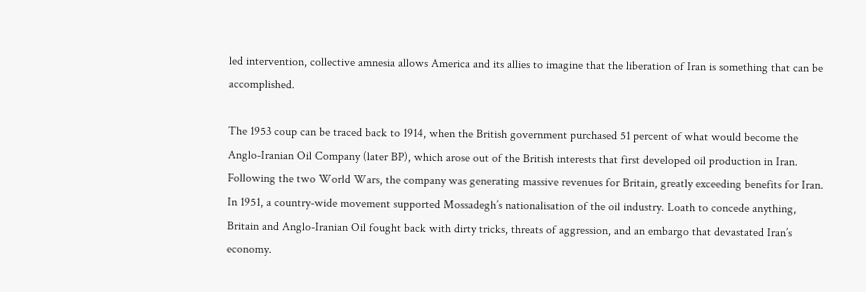led intervention, collective amnesia allows America and its allies to imagine that the liberation of Iran is something that can be accomplished.

The 1953 coup can be traced back to 1914, when the British government purchased 51 percent of what would become the Anglo-Iranian Oil Company (later BP), which arose out of the British interests that first developed oil production in Iran. Following the two World Wars, the company was generating massive revenues for Britain, greatly exceeding benefits for Iran. In 1951, a country-wide movement supported Mossadegh’s nationalisation of the oil industry. Loath to concede anything, Britain and Anglo-Iranian Oil fought back with dirty tricks, threats of aggression, and an embargo that devastated Iran’s economy.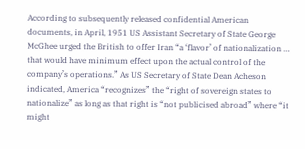According to subsequently released confidential American documents, in April, 1951 US Assistant Secretary of State George McGhee urged the British to offer Iran “a ‘flavor’ of nationalization … that would have minimum effect upon the actual control of the company’s operations.” As US Secretary of State Dean Acheson indicated, America “recognizes” the “right of sovereign states to nationalize” as long as that right is “not publicised abroad” where “it might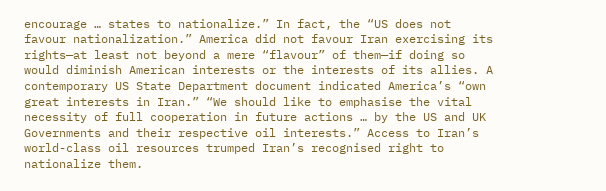encourage … states to nationalize.” In fact, the “US does not favour nationalization.” America did not favour Iran exercising its rights—at least not beyond a mere “flavour” of them—if doing so would diminish American interests or the interests of its allies. A contemporary US State Department document indicated America’s “own great interests in Iran.” “We should like to emphasise the vital necessity of full cooperation in future actions … by the US and UK Governments and their respective oil interests.” Access to Iran’s world-class oil resources trumped Iran’s recognised right to nationalize them.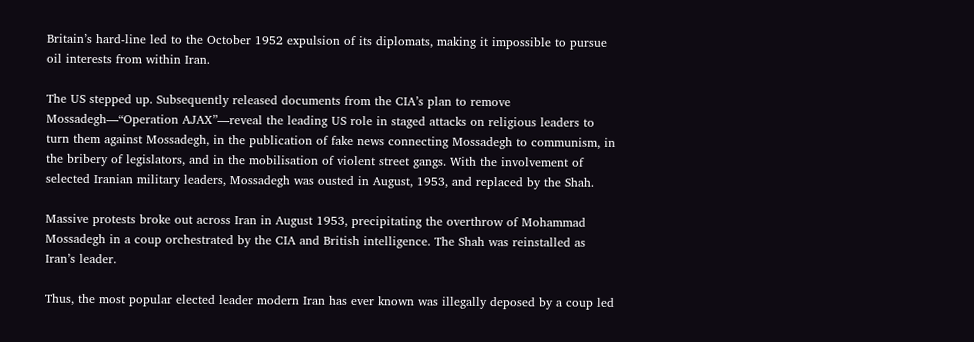Britain’s hard-line led to the October 1952 expulsion of its diplomats, making it impossible to pursue oil interests from within Iran.

The US stepped up. Subsequently released documents from the CIA’s plan to remove Mossadegh—“Operation AJAX”—reveal the leading US role in staged attacks on religious leaders to turn them against Mossadegh, in the publication of fake news connecting Mossadegh to communism, in the bribery of legislators, and in the mobilisation of violent street gangs. With the involvement of selected Iranian military leaders, Mossadegh was ousted in August, 1953, and replaced by the Shah.

Massive protests broke out across Iran in August 1953, precipitating the overthrow of Mohammad Mossadegh in a coup orchestrated by the CIA and British intelligence. The Shah was reinstalled as Iran’s leader.

Thus, the most popular elected leader modern Iran has ever known was illegally deposed by a coup led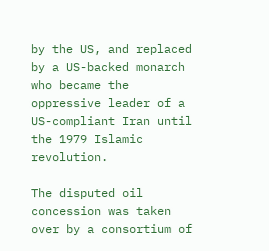by the US, and replaced by a US-backed monarch who became the oppressive leader of a US-compliant Iran until the 1979 Islamic revolution.

The disputed oil concession was taken over by a consortium of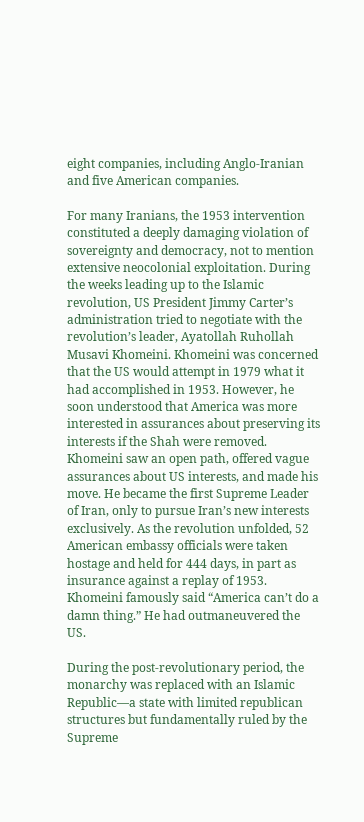eight companies, including Anglo-Iranian and five American companies.

For many Iranians, the 1953 intervention constituted a deeply damaging violation of sovereignty and democracy, not to mention extensive neocolonial exploitation. During the weeks leading up to the Islamic revolution, US President Jimmy Carter’s administration tried to negotiate with the revolution’s leader, Ayatollah Ruhollah Musavi Khomeini. Khomeini was concerned that the US would attempt in 1979 what it had accomplished in 1953. However, he soon understood that America was more interested in assurances about preserving its interests if the Shah were removed. Khomeini saw an open path, offered vague assurances about US interests, and made his move. He became the first Supreme Leader of Iran, only to pursue Iran’s new interests exclusively. As the revolution unfolded, 52 American embassy officials were taken hostage and held for 444 days, in part as insurance against a replay of 1953. Khomeini famously said “America can’t do a damn thing.” He had outmaneuvered the US.

During the post-revolutionary period, the monarchy was replaced with an Islamic Republic—a state with limited republican structures but fundamentally ruled by the Supreme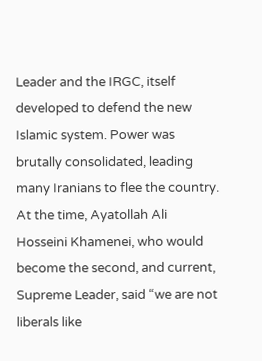Leader and the IRGC, itself developed to defend the new Islamic system. Power was brutally consolidated, leading many Iranians to flee the country. At the time, Ayatollah Ali Hosseini Khamenei, who would become the second, and current, Supreme Leader, said “we are not liberals like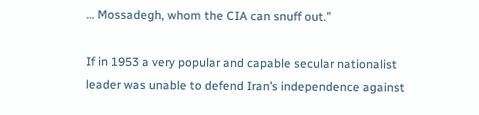… Mossadegh, whom the CIA can snuff out.”

If in 1953 a very popular and capable secular nationalist leader was unable to defend Iran’s independence against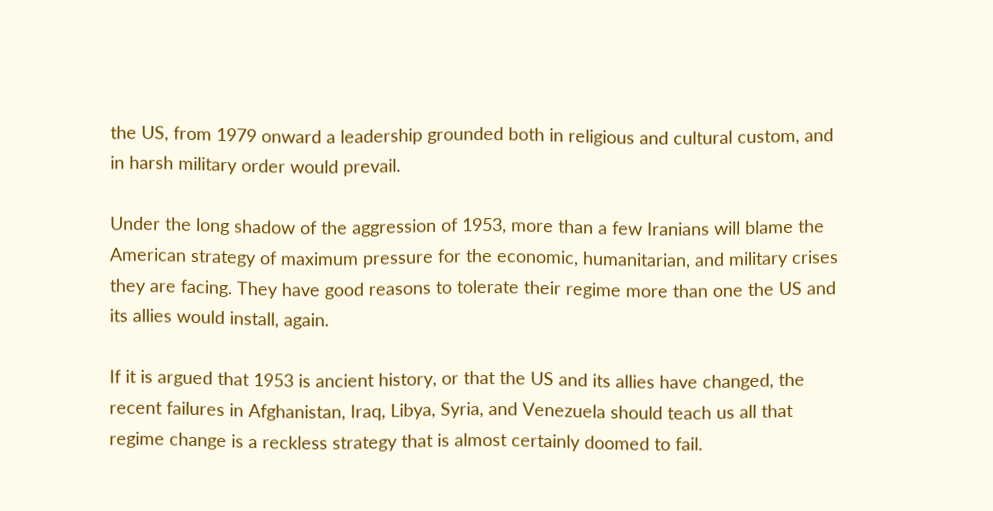the US, from 1979 onward a leadership grounded both in religious and cultural custom, and in harsh military order would prevail.

Under the long shadow of the aggression of 1953, more than a few Iranians will blame the American strategy of maximum pressure for the economic, humanitarian, and military crises they are facing. They have good reasons to tolerate their regime more than one the US and its allies would install, again.

If it is argued that 1953 is ancient history, or that the US and its allies have changed, the recent failures in Afghanistan, Iraq, Libya, Syria, and Venezuela should teach us all that regime change is a reckless strategy that is almost certainly doomed to fail.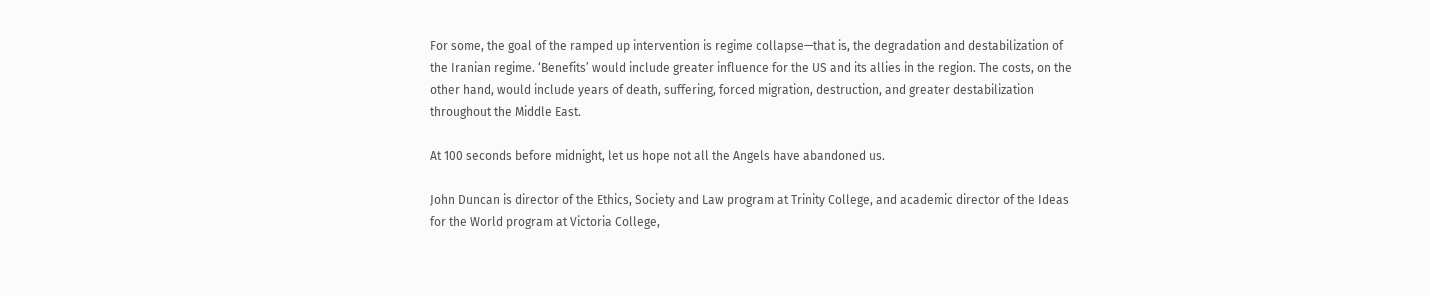For some, the goal of the ramped up intervention is regime collapse—that is, the degradation and destabilization of the Iranian regime. ‘Benefits’ would include greater influence for the US and its allies in the region. The costs, on the other hand, would include years of death, suffering, forced migration, destruction, and greater destabilization throughout the Middle East.

At 100 seconds before midnight, let us hope not all the Angels have abandoned us.

John Duncan is director of the Ethics, Society and Law program at Trinity College, and academic director of the Ideas for the World program at Victoria College,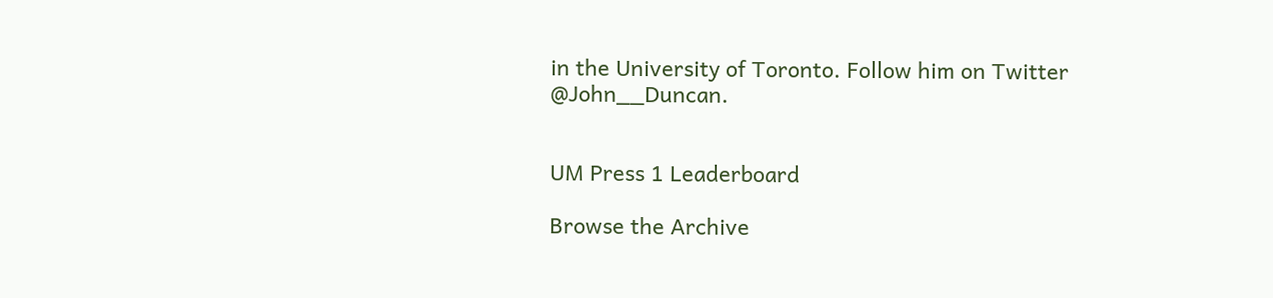in the University of Toronto. Follow him on Twitter @John__Duncan.


UM Press 1 Leaderboard

Browse the Archive